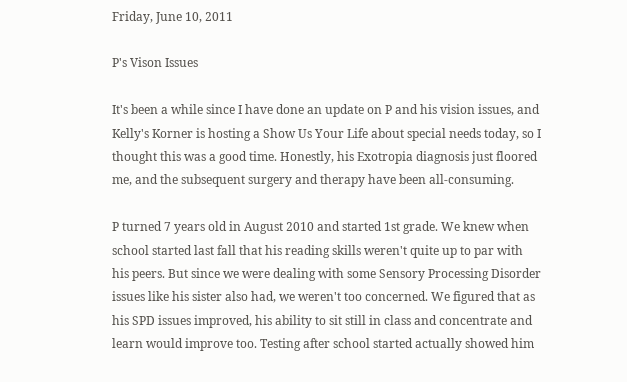Friday, June 10, 2011

P's Vison Issues

It's been a while since I have done an update on P and his vision issues, and Kelly's Korner is hosting a Show Us Your Life about special needs today, so I thought this was a good time. Honestly, his Exotropia diagnosis just floored me, and the subsequent surgery and therapy have been all-consuming.

P turned 7 years old in August 2010 and started 1st grade. We knew when school started last fall that his reading skills weren't quite up to par with his peers. But since we were dealing with some Sensory Processing Disorder issues like his sister also had, we weren't too concerned. We figured that as his SPD issues improved, his ability to sit still in class and concentrate and learn would improve too. Testing after school started actually showed him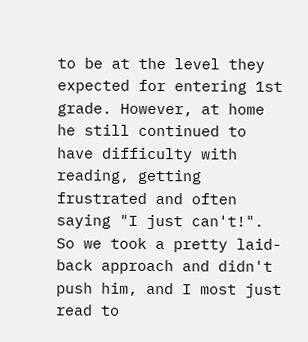to be at the level they expected for entering 1st grade. However, at home he still continued to have difficulty with reading, getting frustrated and often saying "I just can't!". So we took a pretty laid-back approach and didn't push him, and I most just read to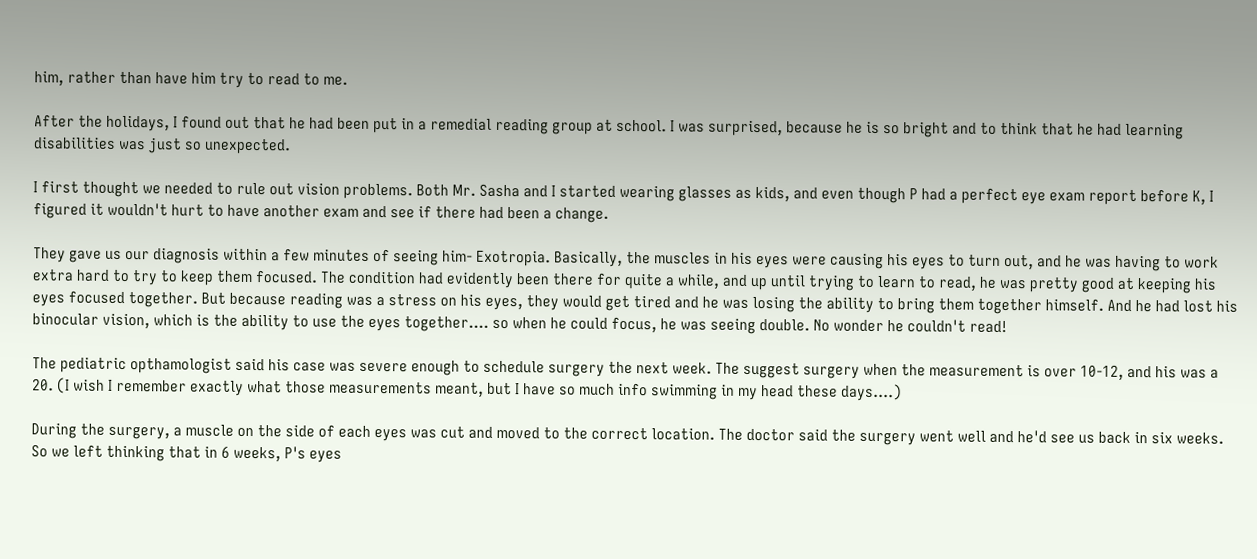him, rather than have him try to read to me.

After the holidays, I found out that he had been put in a remedial reading group at school. I was surprised, because he is so bright and to think that he had learning disabilities was just so unexpected.

I first thought we needed to rule out vision problems. Both Mr. Sasha and I started wearing glasses as kids, and even though P had a perfect eye exam report before K, I figured it wouldn't hurt to have another exam and see if there had been a change.

They gave us our diagnosis within a few minutes of seeing him- Exotropia. Basically, the muscles in his eyes were causing his eyes to turn out, and he was having to work extra hard to try to keep them focused. The condition had evidently been there for quite a while, and up until trying to learn to read, he was pretty good at keeping his eyes focused together. But because reading was a stress on his eyes, they would get tired and he was losing the ability to bring them together himself. And he had lost his binocular vision, which is the ability to use the eyes together.... so when he could focus, he was seeing double. No wonder he couldn't read!

The pediatric opthamologist said his case was severe enough to schedule surgery the next week. The suggest surgery when the measurement is over 10-12, and his was a 20. (I wish I remember exactly what those measurements meant, but I have so much info swimming in my head these days....)

During the surgery, a muscle on the side of each eyes was cut and moved to the correct location. The doctor said the surgery went well and he'd see us back in six weeks. So we left thinking that in 6 weeks, P's eyes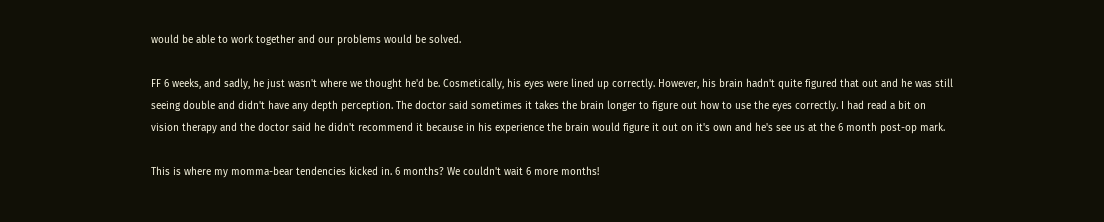would be able to work together and our problems would be solved.

FF 6 weeks, and sadly, he just wasn't where we thought he'd be. Cosmetically, his eyes were lined up correctly. However, his brain hadn't quite figured that out and he was still seeing double and didn't have any depth perception. The doctor said sometimes it takes the brain longer to figure out how to use the eyes correctly. I had read a bit on vision therapy and the doctor said he didn't recommend it because in his experience the brain would figure it out on it's own and he's see us at the 6 month post-op mark.

This is where my momma-bear tendencies kicked in. 6 months? We couldn't wait 6 more months!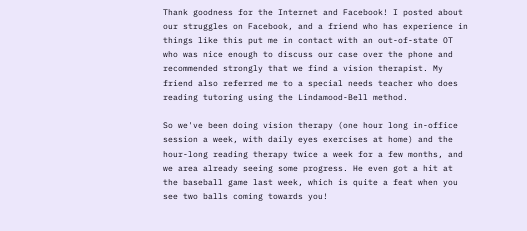Thank goodness for the Internet and Facebook! I posted about our struggles on Facebook, and a friend who has experience in things like this put me in contact with an out-of-state OT who was nice enough to discuss our case over the phone and recommended strongly that we find a vision therapist. My friend also referred me to a special needs teacher who does reading tutoring using the Lindamood-Bell method.

So we've been doing vision therapy (one hour long in-office session a week, with daily eyes exercises at home) and the hour-long reading therapy twice a week for a few months, and we area already seeing some progress. He even got a hit at the baseball game last week, which is quite a feat when you see two balls coming towards you!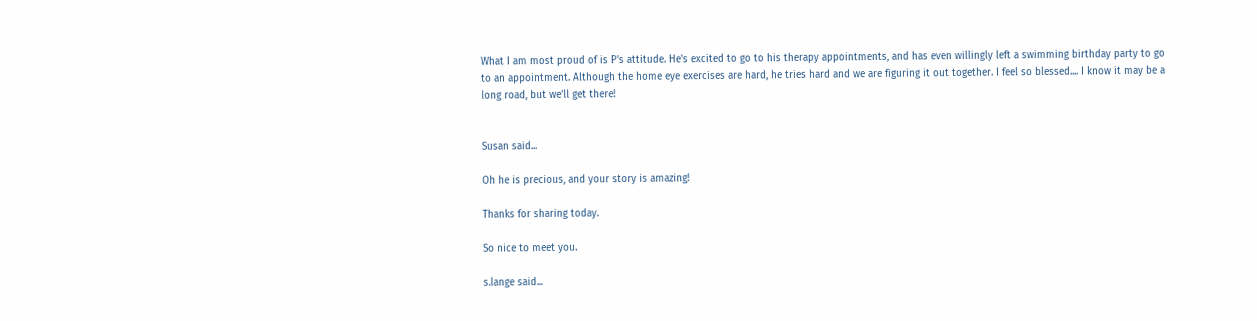What I am most proud of is P's attitude. He's excited to go to his therapy appointments, and has even willingly left a swimming birthday party to go to an appointment. Although the home eye exercises are hard, he tries hard and we are figuring it out together. I feel so blessed.... I know it may be a long road, but we'll get there!


Susan said...

Oh he is precious, and your story is amazing!

Thanks for sharing today.

So nice to meet you.

s.lange said...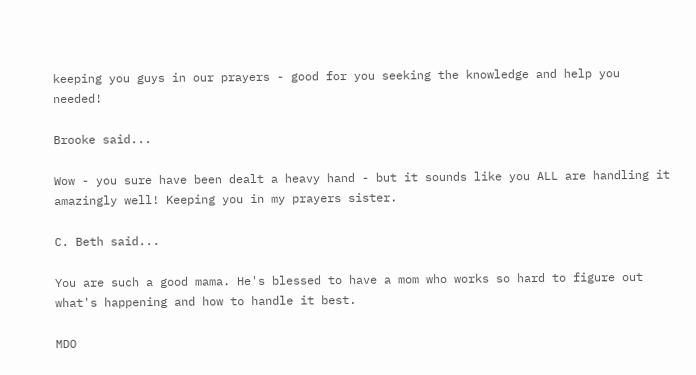keeping you guys in our prayers - good for you seeking the knowledge and help you needed!

Brooke said...

Wow - you sure have been dealt a heavy hand - but it sounds like you ALL are handling it amazingly well! Keeping you in my prayers sister.

C. Beth said...

You are such a good mama. He's blessed to have a mom who works so hard to figure out what's happening and how to handle it best.

MDO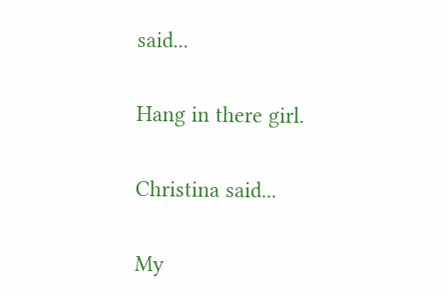said...

Hang in there girl.

Christina said...

My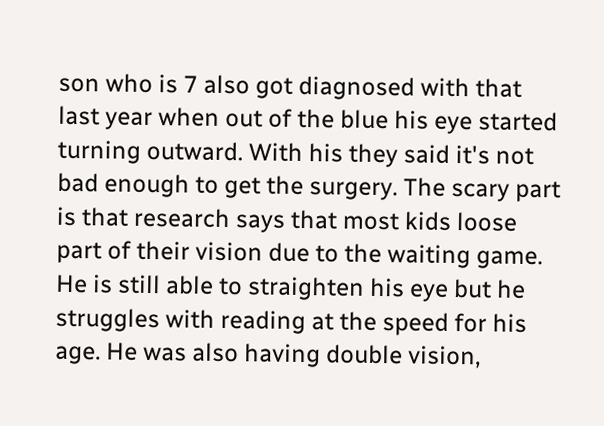son who is 7 also got diagnosed with that last year when out of the blue his eye started turning outward. With his they said it's not bad enough to get the surgery. The scary part is that research says that most kids loose part of their vision due to the waiting game. He is still able to straighten his eye but he struggles with reading at the speed for his age. He was also having double vision,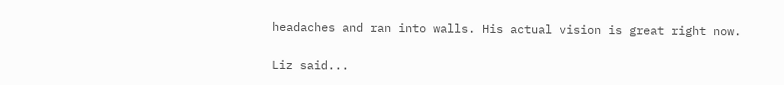headaches and ran into walls. His actual vision is great right now.

Liz said...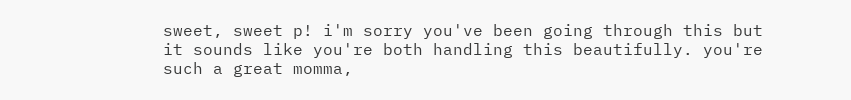sweet, sweet p! i'm sorry you've been going through this but it sounds like you're both handling this beautifully. you're such a great momma,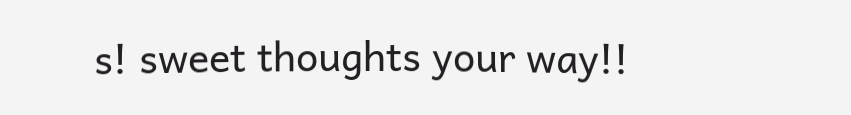s! sweet thoughts your way!!